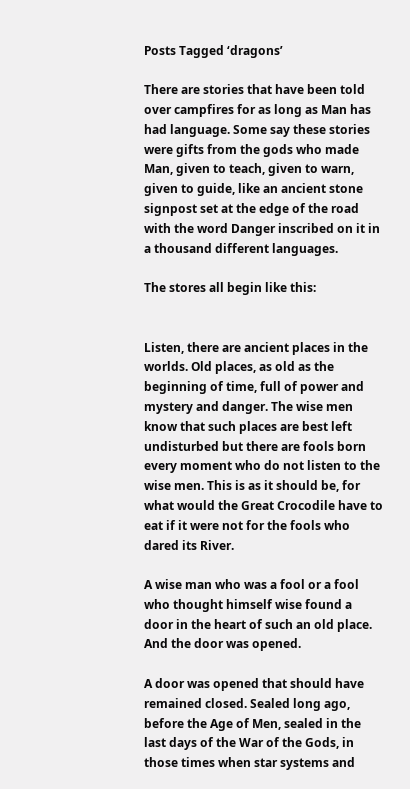Posts Tagged ‘dragons’

There are stories that have been told over campfires for as long as Man has had language. Some say these stories were gifts from the gods who made Man, given to teach, given to warn, given to guide, like an ancient stone signpost set at the edge of the road with the word Danger inscribed on it in a thousand different languages.

The stores all begin like this:


Listen, there are ancient places in the worlds. Old places, as old as the beginning of time, full of power and mystery and danger. The wise men know that such places are best left undisturbed but there are fools born every moment who do not listen to the wise men. This is as it should be, for what would the Great Crocodile have to eat if it were not for the fools who dared its River.

A wise man who was a fool or a fool who thought himself wise found a door in the heart of such an old place. And the door was opened.

A door was opened that should have remained closed. Sealed long ago, before the Age of Men, sealed in the last days of the War of the Gods, in those times when star systems and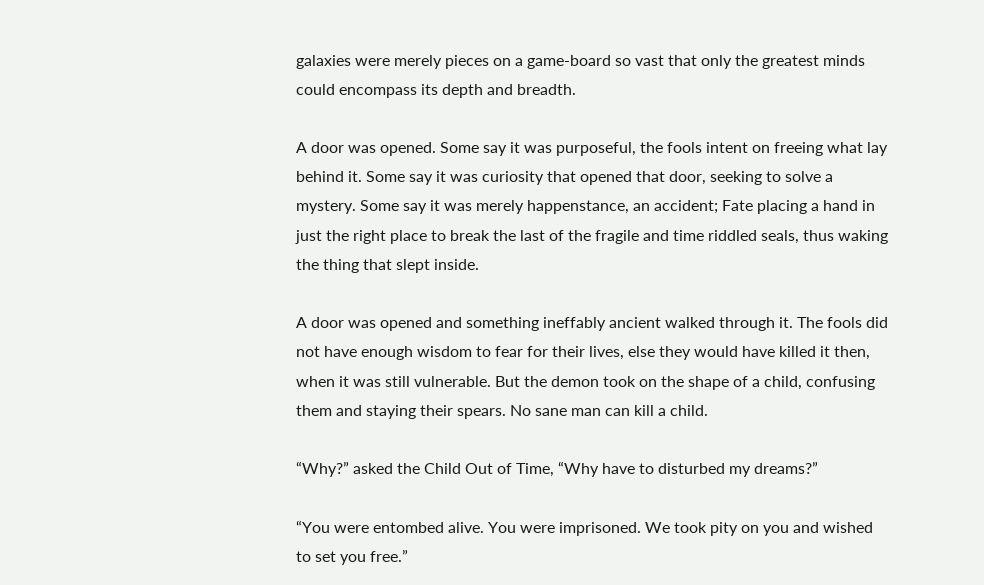galaxies were merely pieces on a game-board so vast that only the greatest minds could encompass its depth and breadth.

A door was opened. Some say it was purposeful, the fools intent on freeing what lay behind it. Some say it was curiosity that opened that door, seeking to solve a mystery. Some say it was merely happenstance, an accident; Fate placing a hand in just the right place to break the last of the fragile and time riddled seals, thus waking the thing that slept inside.

A door was opened and something ineffably ancient walked through it. The fools did not have enough wisdom to fear for their lives, else they would have killed it then, when it was still vulnerable. But the demon took on the shape of a child, confusing them and staying their spears. No sane man can kill a child.

“Why?” asked the Child Out of Time, “Why have to disturbed my dreams?”

“You were entombed alive. You were imprisoned. We took pity on you and wished to set you free.”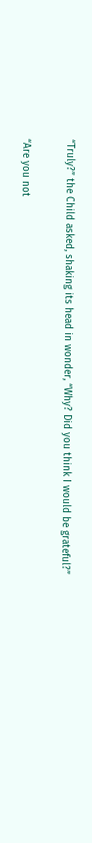“Truly?” the Child asked, shaking its head in wonder, “Why? Did you think I would be grateful?”

“Are you not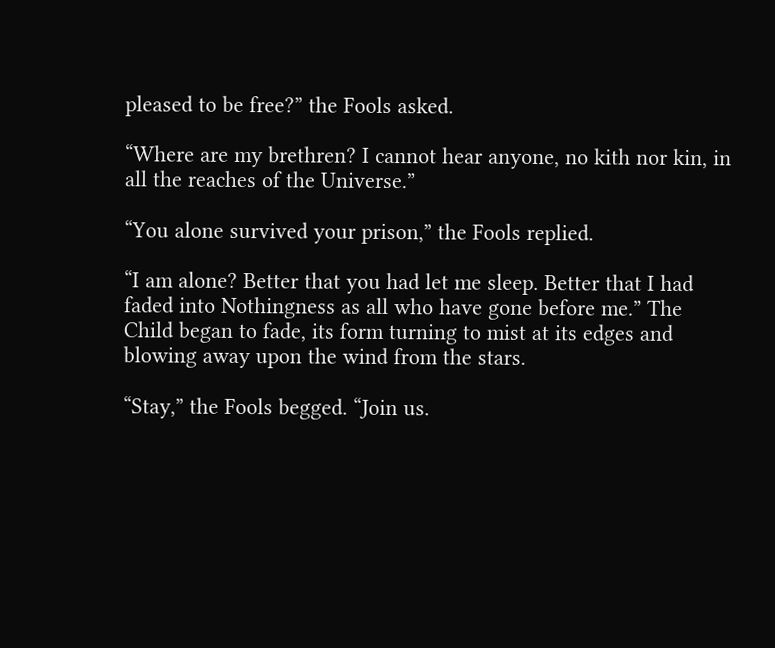pleased to be free?” the Fools asked.

“Where are my brethren? I cannot hear anyone, no kith nor kin, in all the reaches of the Universe.”

“You alone survived your prison,” the Fools replied.

“I am alone? Better that you had let me sleep. Better that I had faded into Nothingness as all who have gone before me.” The Child began to fade, its form turning to mist at its edges and blowing away upon the wind from the stars.

“Stay,” the Fools begged. “Join us.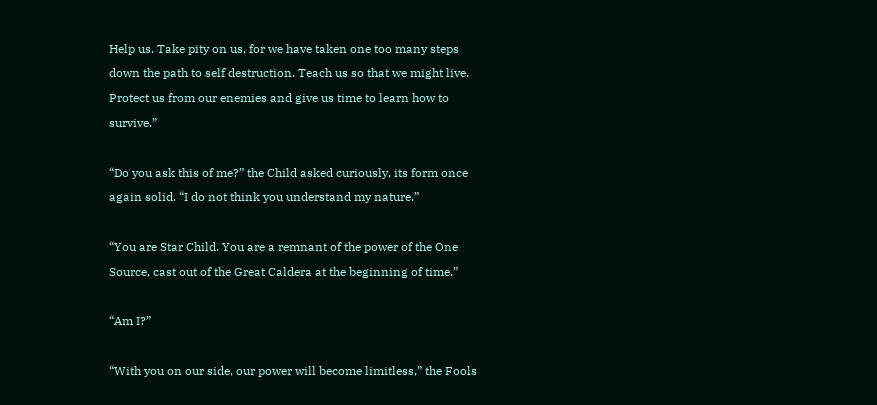Help us. Take pity on us, for we have taken one too many steps down the path to self destruction. Teach us so that we might live. Protect us from our enemies and give us time to learn how to survive.”

“Do you ask this of me?” the Child asked curiously, its form once again solid. “I do not think you understand my nature.”

“You are Star Child. You are a remnant of the power of the One Source, cast out of the Great Caldera at the beginning of time.”

“Am I?”

“With you on our side, our power will become limitless,” the Fools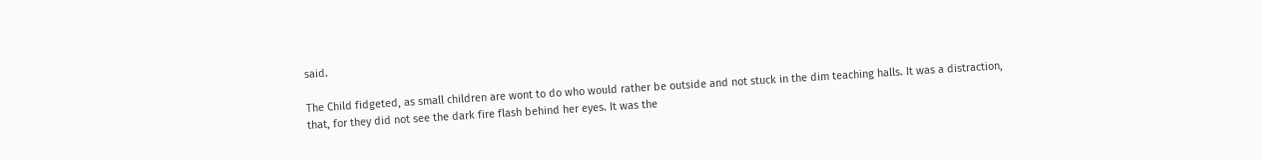said.

The Child fidgeted, as small children are wont to do who would rather be outside and not stuck in the dim teaching halls. It was a distraction, that, for they did not see the dark fire flash behind her eyes. It was the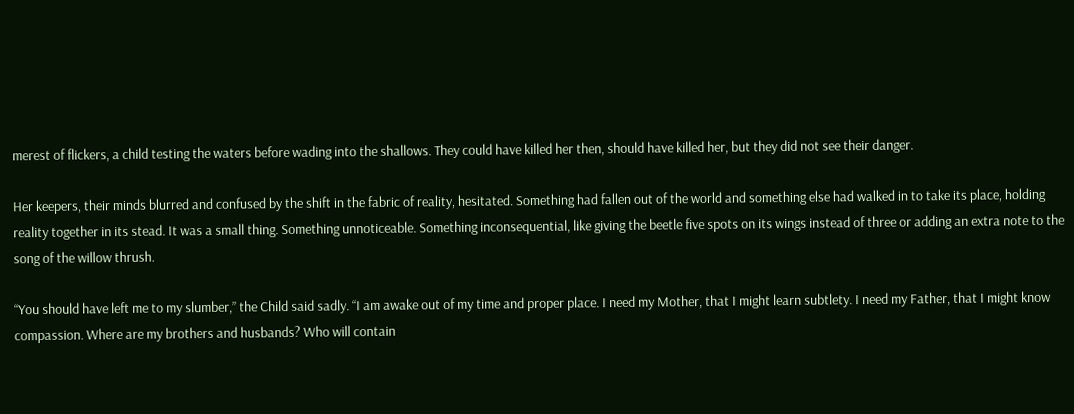merest of flickers, a child testing the waters before wading into the shallows. They could have killed her then, should have killed her, but they did not see their danger.

Her keepers, their minds blurred and confused by the shift in the fabric of reality, hesitated. Something had fallen out of the world and something else had walked in to take its place, holding reality together in its stead. It was a small thing. Something unnoticeable. Something inconsequential, like giving the beetle five spots on its wings instead of three or adding an extra note to the song of the willow thrush.

“You should have left me to my slumber,” the Child said sadly. “I am awake out of my time and proper place. I need my Mother, that I might learn subtlety. I need my Father, that I might know compassion. Where are my brothers and husbands? Who will contain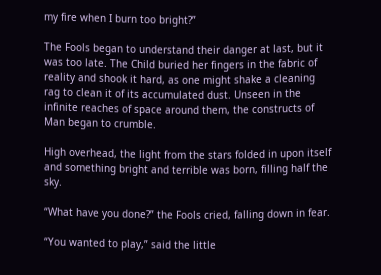my fire when I burn too bright?”

The Fools began to understand their danger at last, but it was too late. The Child buried her fingers in the fabric of reality and shook it hard, as one might shake a cleaning rag to clean it of its accumulated dust. Unseen in the infinite reaches of space around them, the constructs of Man began to crumble.

High overhead, the light from the stars folded in upon itself and something bright and terrible was born, filling half the sky.

“What have you done?” the Fools cried, falling down in fear.

“You wanted to play,” said the little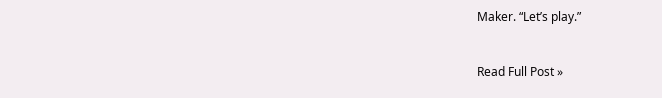Maker. “Let’s play.”


Read Full Post »